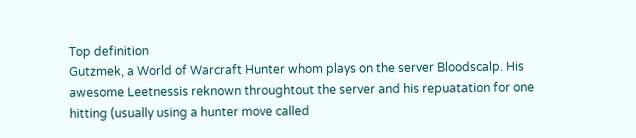Top definition
Gutzmek, a World of Warcraft Hunter whom plays on the server Bloodscalp. His awesome Leetnessis reknown throughtout the server and his repuatation for one hitting (usually using a hunter move called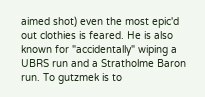aimed shot) even the most epic'd out clothies is feared. He is also known for "accidentally" wiping a UBRS run and a Stratholme Baron run. To gutzmek is to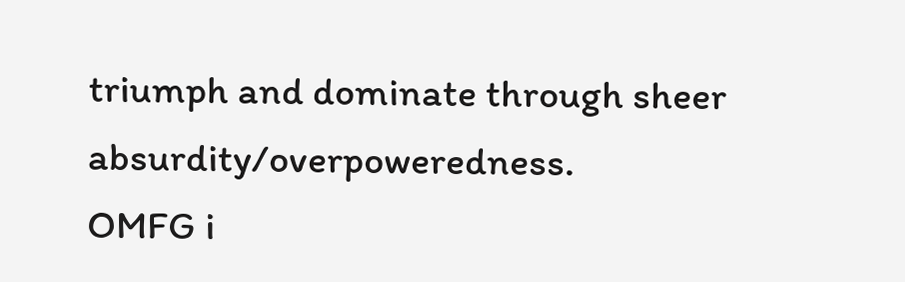triumph and dominate through sheer absurdity/overpoweredness.
OMFG i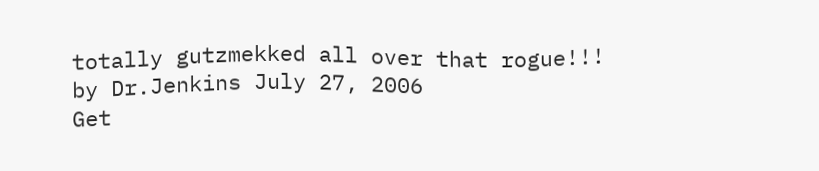totally gutzmekked all over that rogue!!!
by Dr.Jenkins July 27, 2006
Get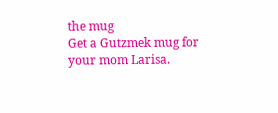the mug
Get a Gutzmek mug for your mom Larisa.